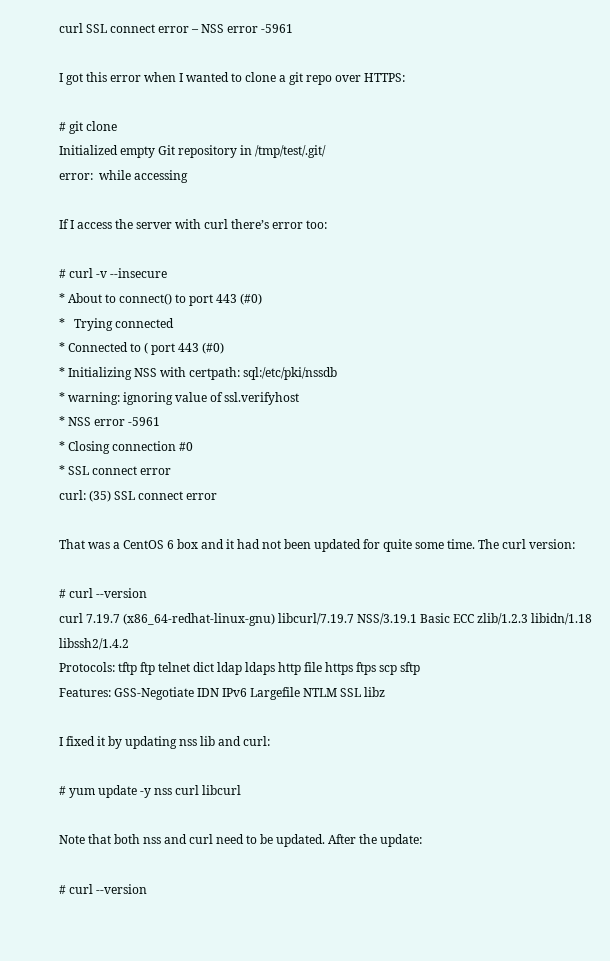curl SSL connect error – NSS error -5961

I got this error when I wanted to clone a git repo over HTTPS:

# git clone
Initialized empty Git repository in /tmp/test/.git/
error:  while accessing

If I access the server with curl there’s error too:

# curl -v --insecure
* About to connect() to port 443 (#0)
*   Trying connected
* Connected to ( port 443 (#0)
* Initializing NSS with certpath: sql:/etc/pki/nssdb
* warning: ignoring value of ssl.verifyhost
* NSS error -5961
* Closing connection #0
* SSL connect error
curl: (35) SSL connect error

That was a CentOS 6 box and it had not been updated for quite some time. The curl version:

# curl --version
curl 7.19.7 (x86_64-redhat-linux-gnu) libcurl/7.19.7 NSS/3.19.1 Basic ECC zlib/1.2.3 libidn/1.18 libssh2/1.4.2
Protocols: tftp ftp telnet dict ldap ldaps http file https ftps scp sftp
Features: GSS-Negotiate IDN IPv6 Largefile NTLM SSL libz

I fixed it by updating nss lib and curl:

# yum update -y nss curl libcurl

Note that both nss and curl need to be updated. After the update:

# curl --version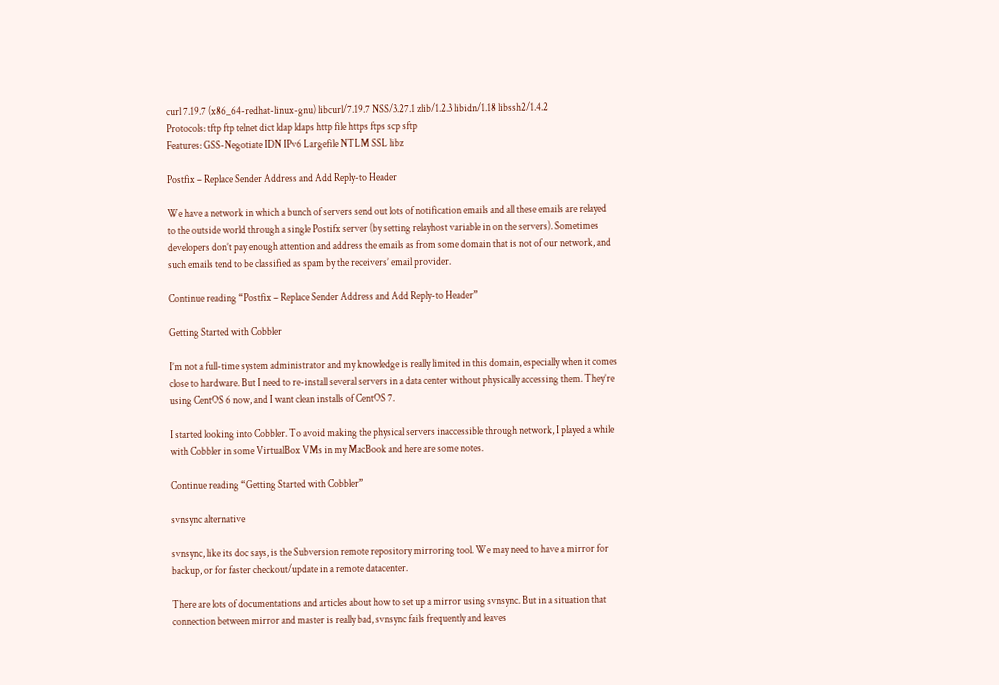curl 7.19.7 (x86_64-redhat-linux-gnu) libcurl/7.19.7 NSS/3.27.1 zlib/1.2.3 libidn/1.18 libssh2/1.4.2
Protocols: tftp ftp telnet dict ldap ldaps http file https ftps scp sftp
Features: GSS-Negotiate IDN IPv6 Largefile NTLM SSL libz

Postfix – Replace Sender Address and Add Reply-to Header

We have a network in which a bunch of servers send out lots of notification emails and all these emails are relayed to the outside world through a single Postifx server (by setting relayhost variable in on the servers). Sometimes developers don’t pay enough attention and address the emails as from some domain that is not of our network, and such emails tend to be classified as spam by the receivers’ email provider.

Continue reading “Postfix – Replace Sender Address and Add Reply-to Header”

Getting Started with Cobbler

I’m not a full-time system administrator and my knowledge is really limited in this domain, especially when it comes close to hardware. But I need to re-install several servers in a data center without physically accessing them. They’re using CentOS 6 now, and I want clean installs of CentOS 7.

I started looking into Cobbler. To avoid making the physical servers inaccessible through network, I played a while with Cobbler in some VirtualBox VMs in my MacBook and here are some notes.

Continue reading “Getting Started with Cobbler”

svnsync alternative

svnsync, like its doc says, is the Subversion remote repository mirroring tool. We may need to have a mirror for backup, or for faster checkout/update in a remote datacenter.

There are lots of documentations and articles about how to set up a mirror using svnsync. But in a situation that connection between mirror and master is really bad, svnsync fails frequently and leaves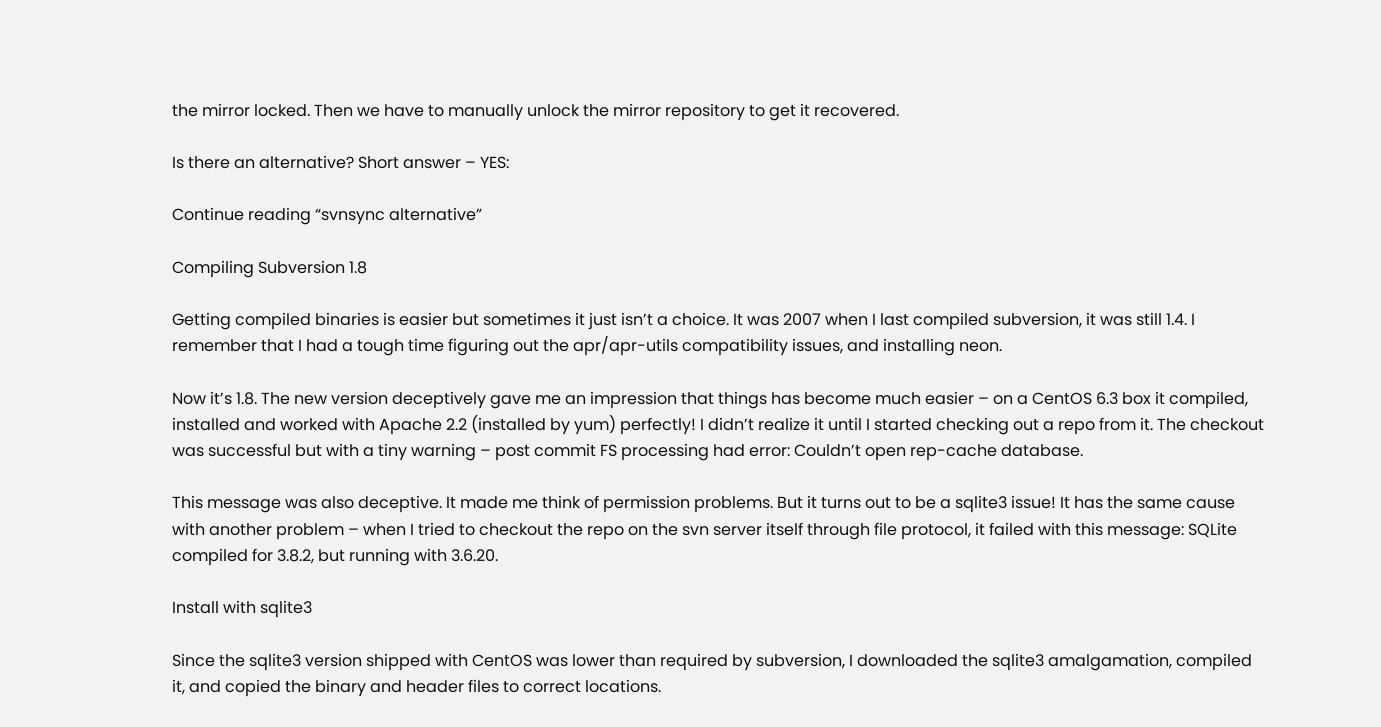the mirror locked. Then we have to manually unlock the mirror repository to get it recovered.

Is there an alternative? Short answer – YES:

Continue reading “svnsync alternative”

Compiling Subversion 1.8

Getting compiled binaries is easier but sometimes it just isn’t a choice. It was 2007 when I last compiled subversion, it was still 1.4. I remember that I had a tough time figuring out the apr/apr-utils compatibility issues, and installing neon.

Now it’s 1.8. The new version deceptively gave me an impression that things has become much easier – on a CentOS 6.3 box it compiled, installed and worked with Apache 2.2 (installed by yum) perfectly! I didn’t realize it until I started checking out a repo from it. The checkout was successful but with a tiny warning – post commit FS processing had error: Couldn’t open rep-cache database.

This message was also deceptive. It made me think of permission problems. But it turns out to be a sqlite3 issue! It has the same cause with another problem – when I tried to checkout the repo on the svn server itself through file protocol, it failed with this message: SQLite compiled for 3.8.2, but running with 3.6.20.

Install with sqlite3

Since the sqlite3 version shipped with CentOS was lower than required by subversion, I downloaded the sqlite3 amalgamation, compiled it, and copied the binary and header files to correct locations.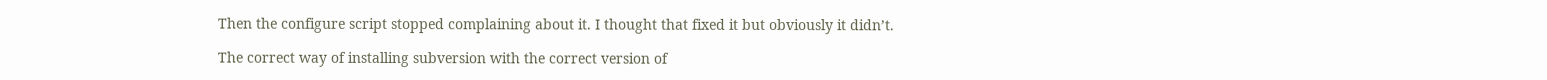Then the configure script stopped complaining about it. I thought that fixed it but obviously it didn’t.

The correct way of installing subversion with the correct version of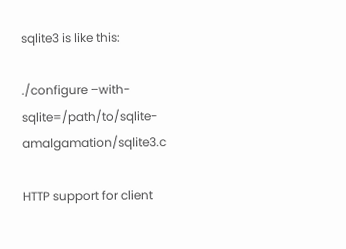sqlite3 is like this:

./configure –with-sqlite=/path/to/sqlite-amalgamation/sqlite3.c

HTTP support for client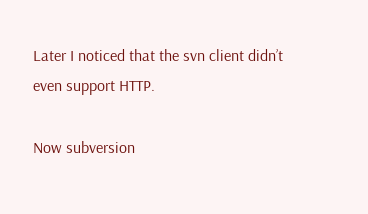Later I noticed that the svn client didn’t even support HTTP.

Now subversion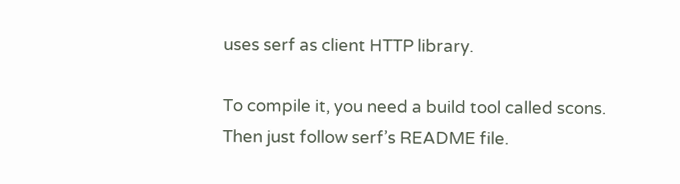uses serf as client HTTP library.

To compile it, you need a build tool called scons. Then just follow serf’s README file.